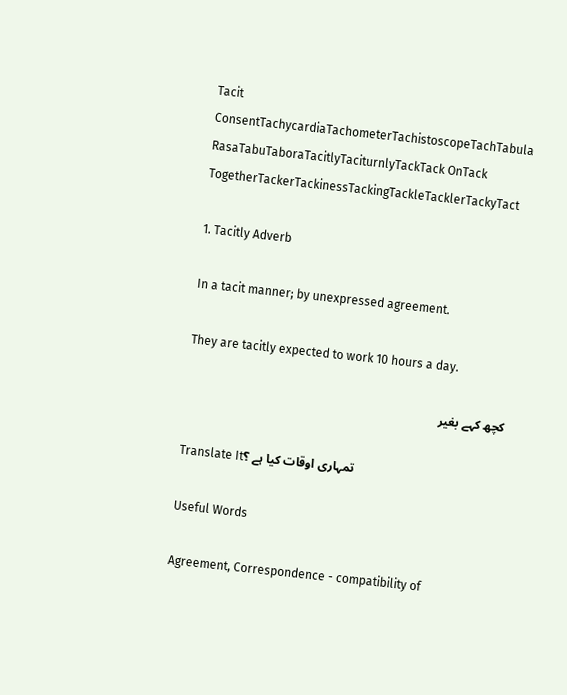Tacit ConsentTachycardiaTachometerTachistoscopeTachTabula RasaTabuTaboraTacitlyTaciturnlyTackTack OnTack TogetherTackerTackinessTackingTackleTacklerTackyTact

1. Tacitly Adverb

In a tacit manner; by unexpressed agreement.

They are tacitly expected to work 10 hours a day.

کچھ کہے بغیر

Translate Itتمہاری اوقات کیا ہے ؟

Useful Words

Agreement, Correspondence - compatibility of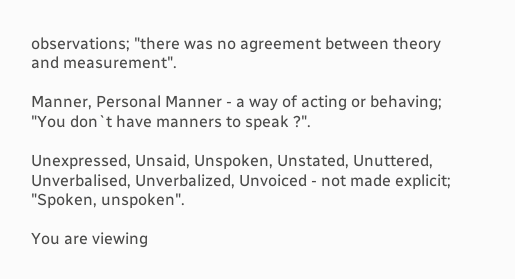observations; "there was no agreement between theory and measurement".

Manner, Personal Manner - a way of acting or behaving; "You don`t have manners to speak ?".

Unexpressed, Unsaid, Unspoken, Unstated, Unuttered, Unverbalised, Unverbalized, Unvoiced - not made explicit; "Spoken, unspoken".

You are viewing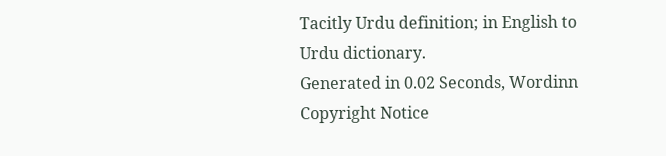Tacitly Urdu definition; in English to Urdu dictionary.
Generated in 0.02 Seconds, Wordinn Copyright Notice